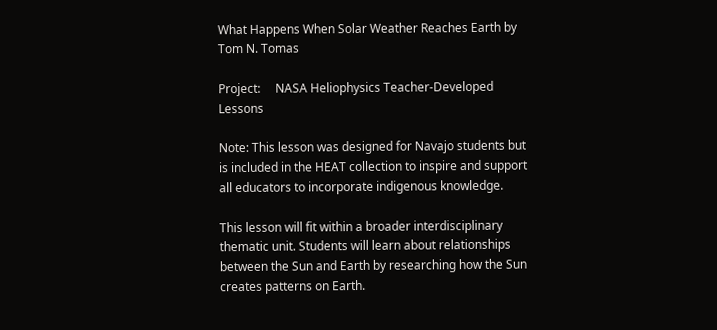What Happens When Solar Weather Reaches Earth by Tom N. Tomas

Project:     NASA Heliophysics Teacher-Developed Lessons

Note: This lesson was designed for Navajo students but is included in the HEAT collection to inspire and support all educators to incorporate indigenous knowledge.

This lesson will fit within a broader interdisciplinary thematic unit. Students will learn about relationships between the Sun and Earth by researching how the Sun creates patterns on Earth.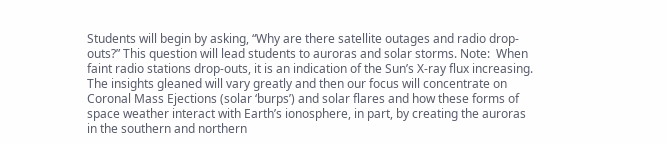Students will begin by asking, “Why are there satellite outages and radio drop-outs?” This question will lead students to auroras and solar storms. Note:  When faint radio stations drop-outs, it is an indication of the Sun’s X-ray flux increasing. The insights gleaned will vary greatly and then our focus will concentrate on Coronal Mass Ejections (solar ‘burps’) and solar flares and how these forms of space weather interact with Earth’s ionosphere, in part, by creating the auroras in the southern and northern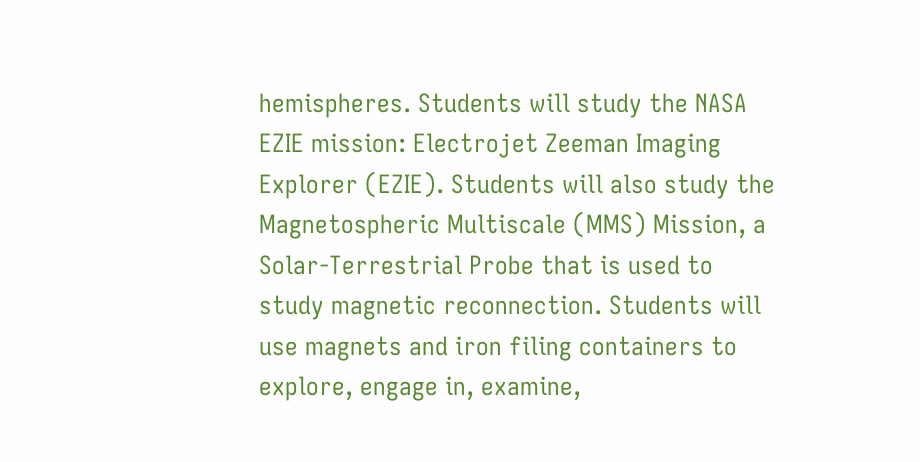hemispheres. Students will study the NASA EZIE mission: Electrojet Zeeman Imaging Explorer (EZIE). Students will also study the Magnetospheric Multiscale (MMS) Mission, a Solar-Terrestrial Probe that is used to study magnetic reconnection. Students will use magnets and iron filing containers to explore, engage in, examine,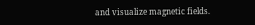and visualize magnetic fields.